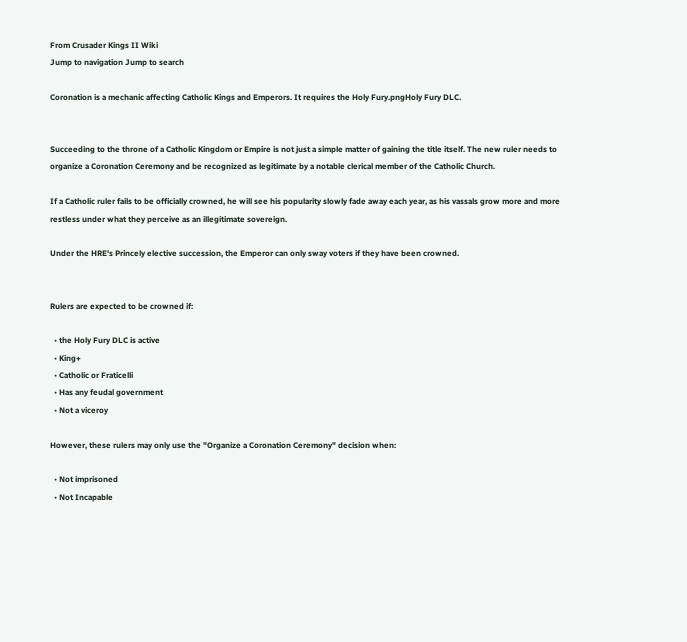From Crusader Kings II Wiki
Jump to navigation Jump to search

Coronation is a mechanic affecting Catholic Kings and Emperors. It requires the Holy Fury.pngHoly Fury DLC.


Succeeding to the throne of a Catholic Kingdom or Empire is not just a simple matter of gaining the title itself. The new ruler needs to organize a Coronation Ceremony and be recognized as legitimate by a notable clerical member of the Catholic Church.

If a Catholic ruler fails to be officially crowned, he will see his popularity slowly fade away each year, as his vassals grow more and more restless under what they perceive as an illegitimate sovereign.

Under the HRE's Princely elective succession, the Emperor can only sway voters if they have been crowned.


Rulers are expected to be crowned if:

  • the Holy Fury DLC is active
  • King+
  • Catholic or Fraticelli
  • Has any feudal government
  • Not a viceroy

However, these rulers may only use the "Organize a Coronation Ceremony" decision when:

  • Not imprisoned
  • Not Incapable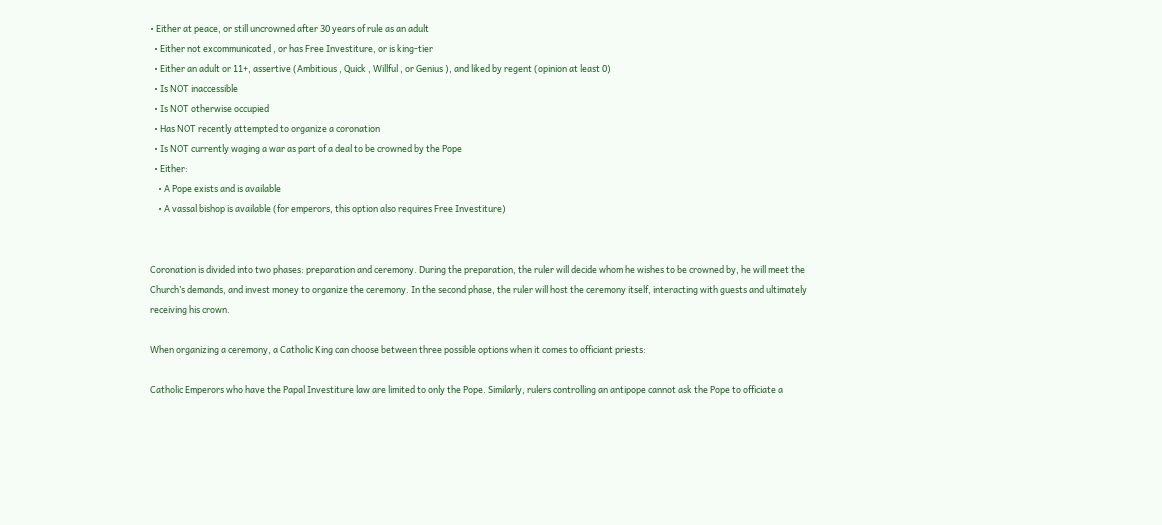• Either at peace, or still uncrowned after 30 years of rule as an adult
  • Either not excommunicated , or has Free Investiture, or is king-tier
  • Either an adult or 11+, assertive (Ambitious , Quick , Willful , or Genius ), and liked by regent (opinion at least 0)
  • Is NOT inaccessible
  • Is NOT otherwise occupied
  • Has NOT recently attempted to organize a coronation
  • Is NOT currently waging a war as part of a deal to be crowned by the Pope
  • Either:
    • A Pope exists and is available
    • A vassal bishop is available (for emperors, this option also requires Free Investiture)


Coronation is divided into two phases: preparation and ceremony. During the preparation, the ruler will decide whom he wishes to be crowned by, he will meet the Church’s demands, and invest money to organize the ceremony. In the second phase, the ruler will host the ceremony itself, interacting with guests and ultimately receiving his crown.

When organizing a ceremony, a Catholic King can choose between three possible options when it comes to officiant priests:

Catholic Emperors who have the Papal Investiture law are limited to only the Pope. Similarly, rulers controlling an antipope cannot ask the Pope to officiate a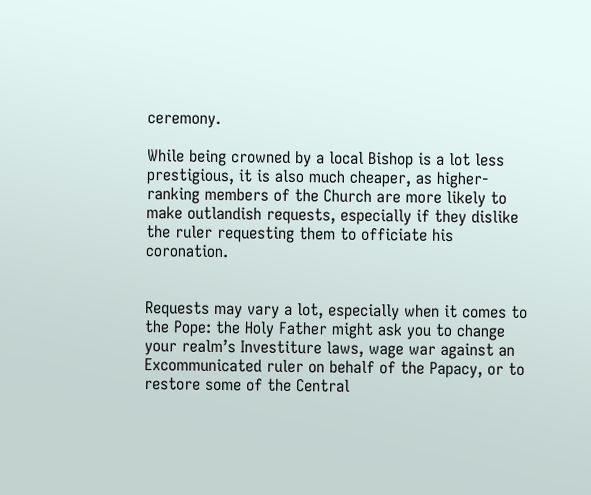ceremony.

While being crowned by a local Bishop is a lot less prestigious, it is also much cheaper, as higher-ranking members of the Church are more likely to make outlandish requests, especially if they dislike the ruler requesting them to officiate his coronation.


Requests may vary a lot, especially when it comes to the Pope: the Holy Father might ask you to change your realm’s Investiture laws, wage war against an Excommunicated ruler on behalf of the Papacy, or to restore some of the Central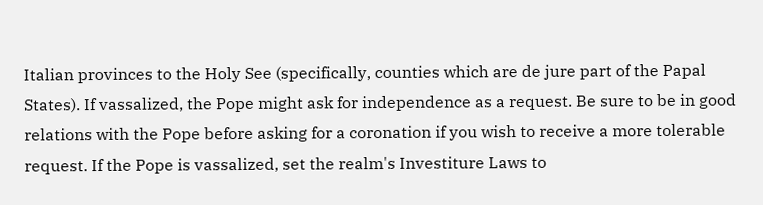Italian provinces to the Holy See (specifically, counties which are de jure part of the Papal States). If vassalized, the Pope might ask for independence as a request. Be sure to be in good relations with the Pope before asking for a coronation if you wish to receive a more tolerable request. If the Pope is vassalized, set the realm's Investiture Laws to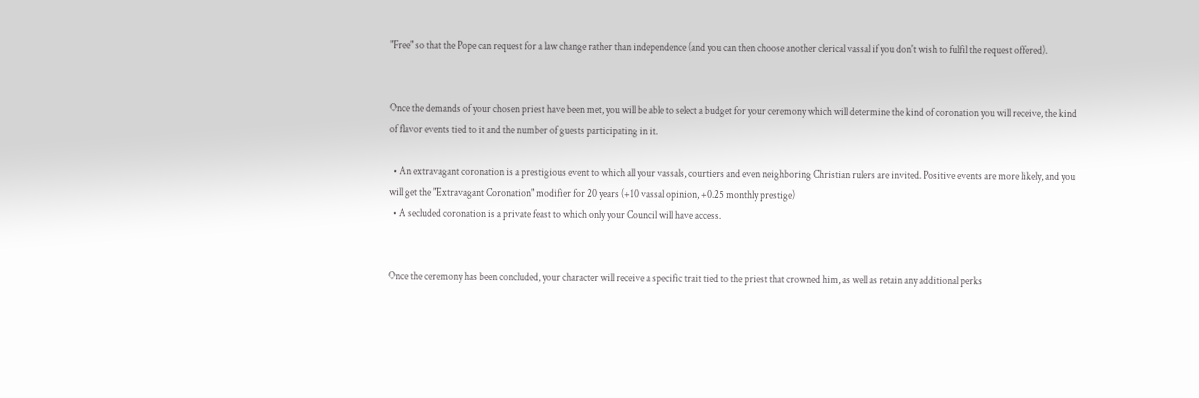"Free" so that the Pope can request for a law change rather than independence (and you can then choose another clerical vassal if you don't wish to fulfil the request offered).


Once the demands of your chosen priest have been met, you will be able to select a budget for your ceremony which will determine the kind of coronation you will receive, the kind of flavor events tied to it and the number of guests participating in it.

  • An extravagant coronation is a prestigious event to which all your vassals, courtiers and even neighboring Christian rulers are invited. Positive events are more likely, and you will get the "Extravagant Coronation" modifier for 20 years (+10 vassal opinion, +0.25 monthly prestige)
  • A secluded coronation is a private feast to which only your Council will have access.


Once the ceremony has been concluded, your character will receive a specific trait tied to the priest that crowned him, as well as retain any additional perks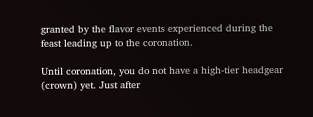granted by the flavor events experienced during the feast leading up to the coronation.

Until coronation, you do not have a high-tier headgear (crown) yet. Just after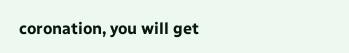coronation, you will get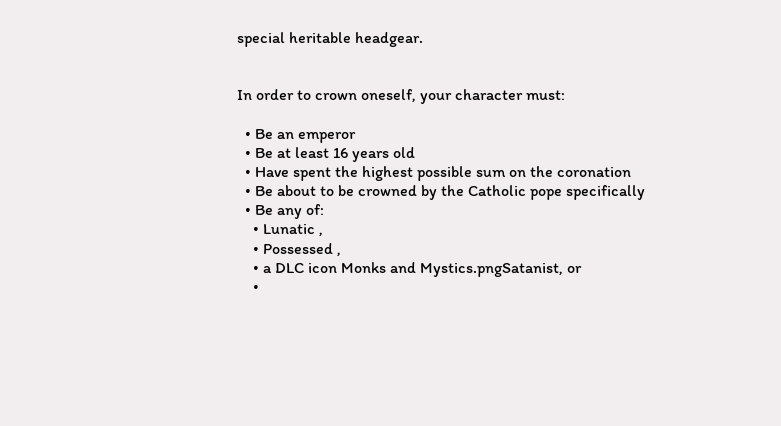special heritable headgear.


In order to crown oneself, your character must:

  • Be an emperor
  • Be at least 16 years old
  • Have spent the highest possible sum on the coronation
  • Be about to be crowned by the Catholic pope specifically
  • Be any of:
    • Lunatic ,
    • Possessed ,
    • a DLC icon Monks and Mystics.pngSatanist, or
    •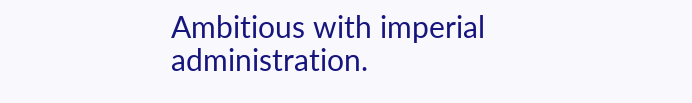Ambitious with imperial administration.